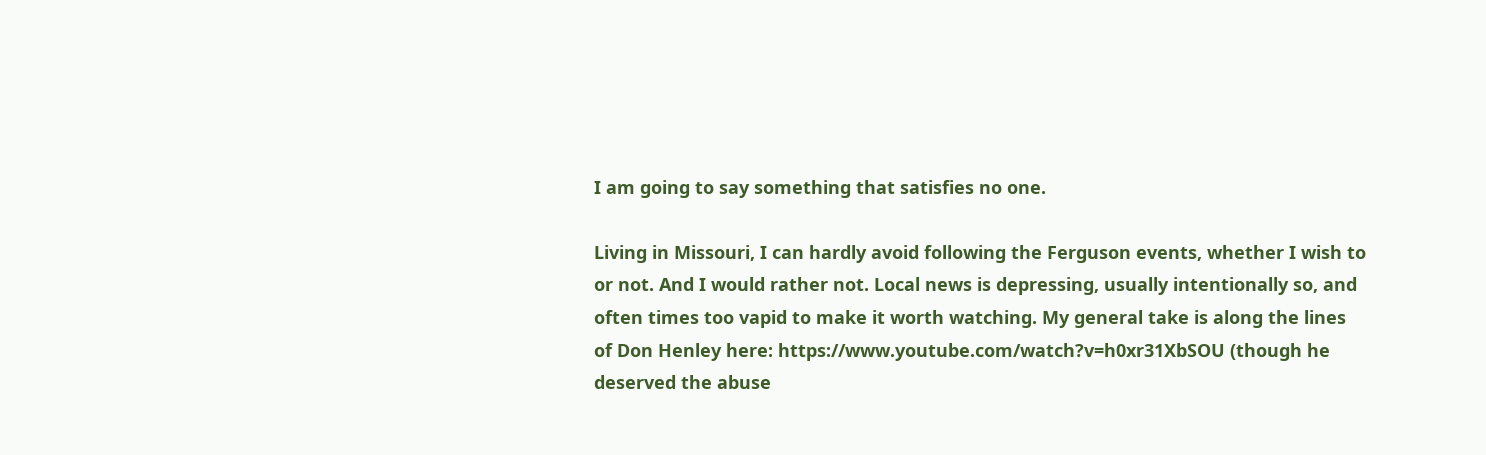I am going to say something that satisfies no one.

Living in Missouri, I can hardly avoid following the Ferguson events, whether I wish to or not. And I would rather not. Local news is depressing, usually intentionally so, and often times too vapid to make it worth watching. My general take is along the lines of Don Henley here: https://www.youtube.com/watch?v=h0xr31XbSOU (though he deserved the abuse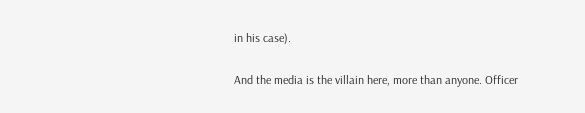in his case).

And the media is the villain here, more than anyone. Officer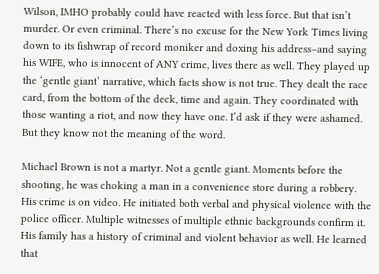Wilson, IMHO probably could have reacted with less force. But that isn’t murder. Or even criminal. There’s no excuse for the New York Times living down to its fishwrap of record moniker and doxing his address–and saying his WIFE, who is innocent of ANY crime, lives there as well. They played up the ‘gentle giant’ narrative, which facts show is not true. They dealt the race card, from the bottom of the deck, time and again. They coordinated with those wanting a riot, and now they have one. I’d ask if they were ashamed. But they know not the meaning of the word.

Michael Brown is not a martyr. Not a gentle giant. Moments before the shooting, he was choking a man in a convenience store during a robbery. His crime is on video. He initiated both verbal and physical violence with the police officer. Multiple witnesses of multiple ethnic backgrounds confirm it. His family has a history of criminal and violent behavior as well. He learned that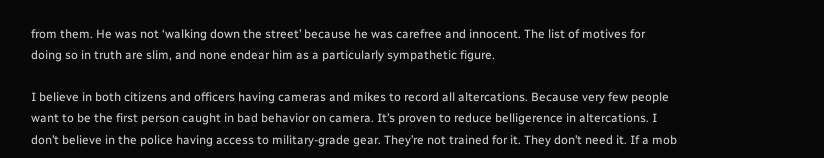from them. He was not ‘walking down the street’ because he was carefree and innocent. The list of motives for doing so in truth are slim, and none endear him as a particularly sympathetic figure.

I believe in both citizens and officers having cameras and mikes to record all altercations. Because very few people want to be the first person caught in bad behavior on camera. It’s proven to reduce belligerence in altercations. I don’t believe in the police having access to military-grade gear. They’re not trained for it. They don’t need it. If a mob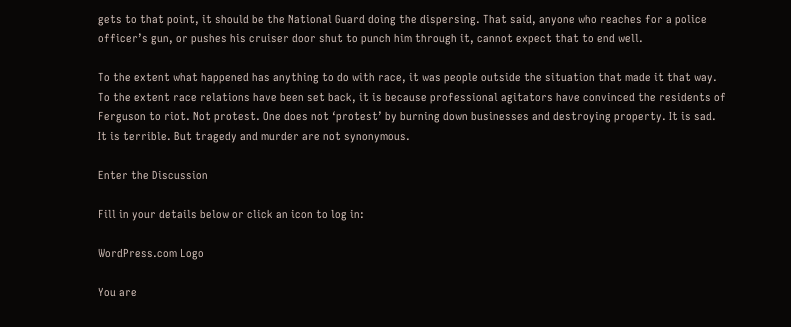gets to that point, it should be the National Guard doing the dispersing. That said, anyone who reaches for a police officer’s gun, or pushes his cruiser door shut to punch him through it, cannot expect that to end well.

To the extent what happened has anything to do with race, it was people outside the situation that made it that way. To the extent race relations have been set back, it is because professional agitators have convinced the residents of Ferguson to riot. Not protest. One does not ‘protest’ by burning down businesses and destroying property. It is sad. It is terrible. But tragedy and murder are not synonymous.

Enter the Discussion

Fill in your details below or click an icon to log in:

WordPress.com Logo

You are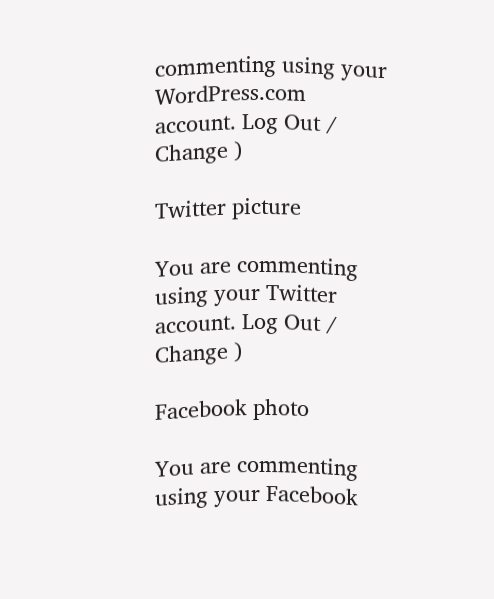commenting using your WordPress.com account. Log Out /  Change )

Twitter picture

You are commenting using your Twitter account. Log Out /  Change )

Facebook photo

You are commenting using your Facebook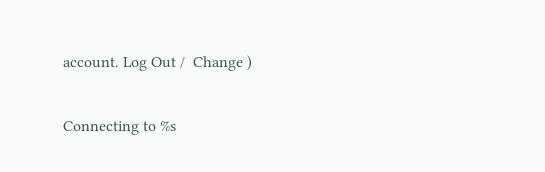account. Log Out /  Change )

Connecting to %s